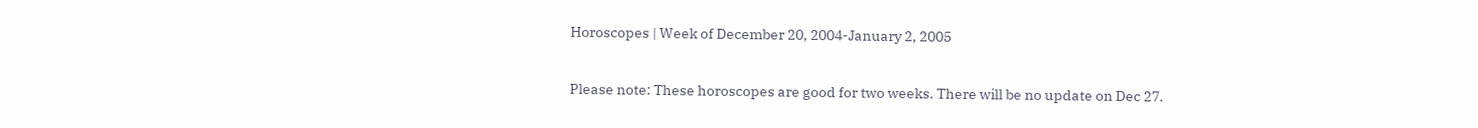Horoscopes | Week of December 20, 2004-January 2, 2005

Please note: These horoscopes are good for two weeks. There will be no update on Dec 27.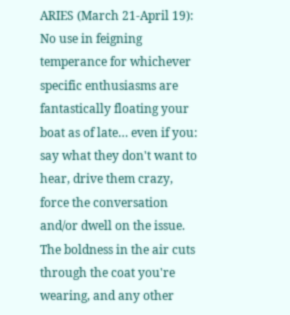ARIES (March 21-April 19): No use in feigning temperance for whichever specific enthusiasms are fantastically floating your boat as of late… even if you: say what they don't want to hear, drive them crazy, force the conversation and/or dwell on the issue. The boldness in the air cuts through the coat you're wearing, and any other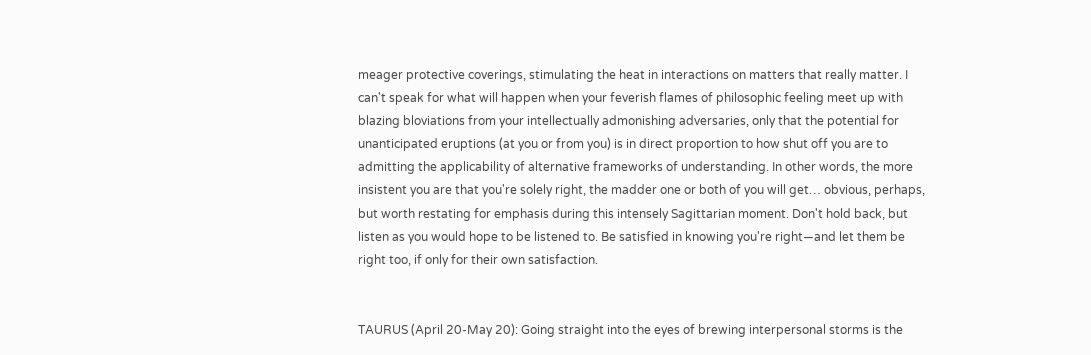meager protective coverings, stimulating the heat in interactions on matters that really matter. I can't speak for what will happen when your feverish flames of philosophic feeling meet up with blazing bloviations from your intellectually admonishing adversaries, only that the potential for unanticipated eruptions (at you or from you) is in direct proportion to how shut off you are to admitting the applicability of alternative frameworks of understanding. In other words, the more insistent you are that you're solely right, the madder one or both of you will get… obvious, perhaps, but worth restating for emphasis during this intensely Sagittarian moment. Don't hold back, but listen as you would hope to be listened to. Be satisfied in knowing you're right—and let them be right too, if only for their own satisfaction.


TAURUS (April 20-May 20): Going straight into the eyes of brewing interpersonal storms is the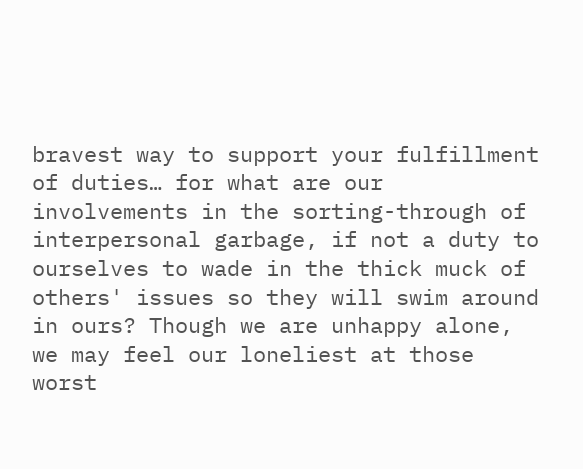bravest way to support your fulfillment of duties… for what are our involvements in the sorting-through of interpersonal garbage, if not a duty to ourselves to wade in the thick muck of others' issues so they will swim around in ours? Though we are unhappy alone, we may feel our loneliest at those worst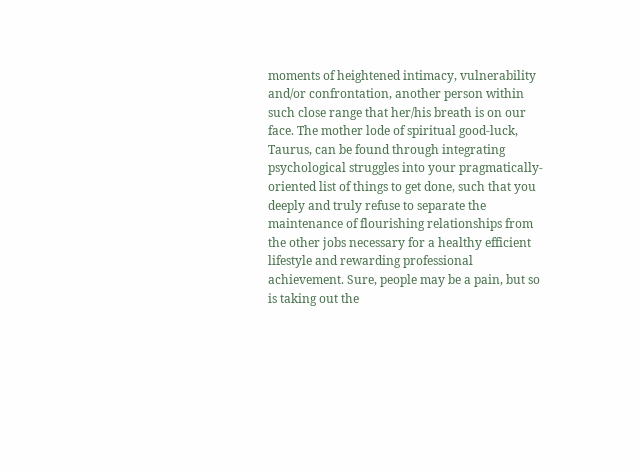moments of heightened intimacy, vulnerability and/or confrontation, another person within such close range that her/his breath is on our face. The mother lode of spiritual good-luck, Taurus, can be found through integrating psychological struggles into your pragmatically-oriented list of things to get done, such that you deeply and truly refuse to separate the maintenance of flourishing relationships from the other jobs necessary for a healthy efficient lifestyle and rewarding professional achievement. Sure, people may be a pain, but so is taking out the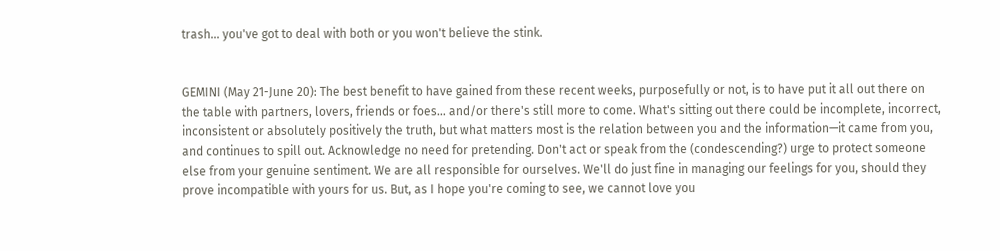trash… you've got to deal with both or you won't believe the stink.


GEMINI (May 21-June 20): The best benefit to have gained from these recent weeks, purposefully or not, is to have put it all out there on the table with partners, lovers, friends or foes… and/or there's still more to come. What's sitting out there could be incomplete, incorrect, inconsistent or absolutely positively the truth, but what matters most is the relation between you and the information—it came from you, and continues to spill out. Acknowledge no need for pretending. Don't act or speak from the (condescending?) urge to protect someone else from your genuine sentiment. We are all responsible for ourselves. We'll do just fine in managing our feelings for you, should they prove incompatible with yours for us. But, as I hope you're coming to see, we cannot love you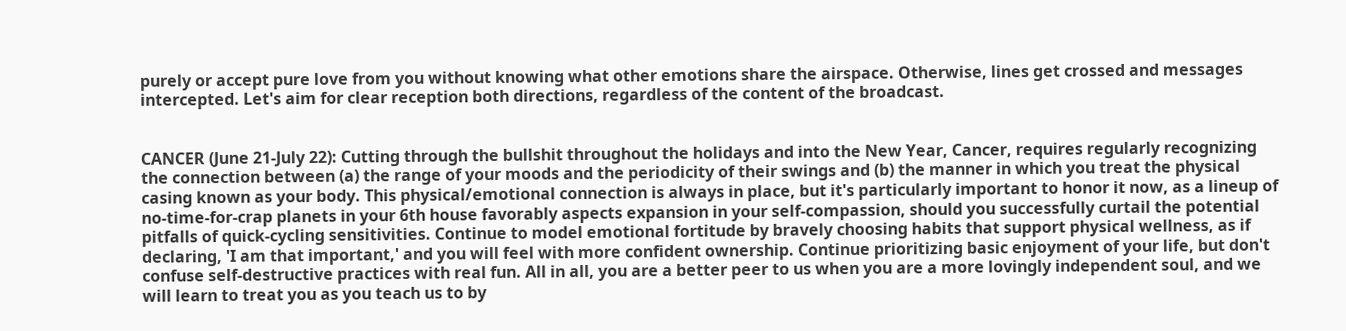purely or accept pure love from you without knowing what other emotions share the airspace. Otherwise, lines get crossed and messages intercepted. Let's aim for clear reception both directions, regardless of the content of the broadcast.


CANCER (June 21-July 22): Cutting through the bullshit throughout the holidays and into the New Year, Cancer, requires regularly recognizing the connection between (a) the range of your moods and the periodicity of their swings and (b) the manner in which you treat the physical casing known as your body. This physical/emotional connection is always in place, but it's particularly important to honor it now, as a lineup of no-time-for-crap planets in your 6th house favorably aspects expansion in your self-compassion, should you successfully curtail the potential pitfalls of quick-cycling sensitivities. Continue to model emotional fortitude by bravely choosing habits that support physical wellness, as if declaring, 'I am that important,' and you will feel with more confident ownership. Continue prioritizing basic enjoyment of your life, but don't confuse self-destructive practices with real fun. All in all, you are a better peer to us when you are a more lovingly independent soul, and we will learn to treat you as you teach us to by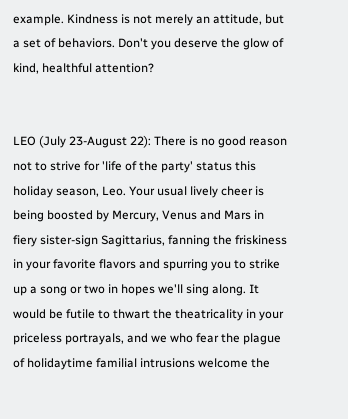example. Kindness is not merely an attitude, but a set of behaviors. Don't you deserve the glow of kind, healthful attention?


LEO (July 23-August 22): There is no good reason not to strive for 'life of the party' status this holiday season, Leo. Your usual lively cheer is being boosted by Mercury, Venus and Mars in fiery sister-sign Sagittarius, fanning the friskiness in your favorite flavors and spurring you to strike up a song or two in hopes we'll sing along. It would be futile to thwart the theatricality in your priceless portrayals, and we who fear the plague of holidaytime familial intrusions welcome the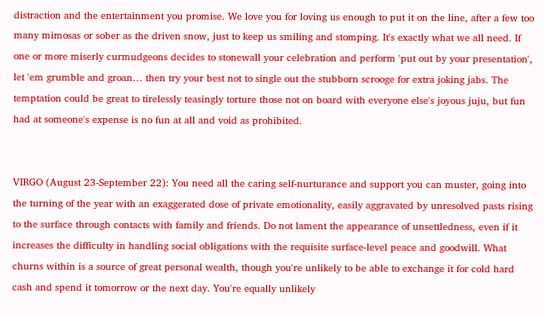distraction and the entertainment you promise. We love you for loving us enough to put it on the line, after a few too many mimosas or sober as the driven snow, just to keep us smiling and stomping. It's exactly what we all need. If one or more miserly curmudgeons decides to stonewall your celebration and perform 'put out by your presentation', let 'em grumble and groan… then try your best not to single out the stubborn scrooge for extra joking jabs. The temptation could be great to tirelessly teasingly torture those not on board with everyone else's joyous juju, but fun had at someone's expense is no fun at all and void as prohibited.


VIRGO (August 23-September 22): You need all the caring self-nurturance and support you can muster, going into the turning of the year with an exaggerated dose of private emotionality, easily aggravated by unresolved pasts rising to the surface through contacts with family and friends. Do not lament the appearance of unsettledness, even if it increases the difficulty in handling social obligations with the requisite surface-level peace and goodwill. What churns within is a source of great personal wealth, though you're unlikely to be able to exchange it for cold hard cash and spend it tomorrow or the next day. You're equally unlikely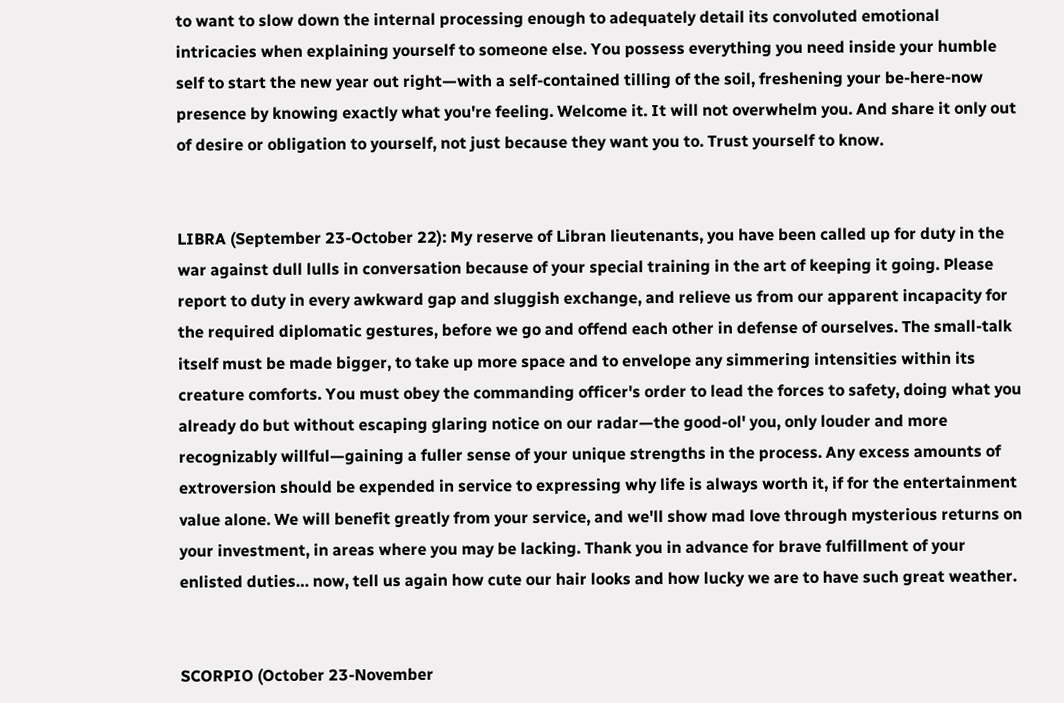to want to slow down the internal processing enough to adequately detail its convoluted emotional intricacies when explaining yourself to someone else. You possess everything you need inside your humble self to start the new year out right—with a self-contained tilling of the soil, freshening your be-here-now presence by knowing exactly what you're feeling. Welcome it. It will not overwhelm you. And share it only out of desire or obligation to yourself, not just because they want you to. Trust yourself to know.


LIBRA (September 23-October 22): My reserve of Libran lieutenants, you have been called up for duty in the war against dull lulls in conversation because of your special training in the art of keeping it going. Please report to duty in every awkward gap and sluggish exchange, and relieve us from our apparent incapacity for the required diplomatic gestures, before we go and offend each other in defense of ourselves. The small-talk itself must be made bigger, to take up more space and to envelope any simmering intensities within its creature comforts. You must obey the commanding officer's order to lead the forces to safety, doing what you already do but without escaping glaring notice on our radar—the good-ol' you, only louder and more recognizably willful—gaining a fuller sense of your unique strengths in the process. Any excess amounts of extroversion should be expended in service to expressing why life is always worth it, if for the entertainment value alone. We will benefit greatly from your service, and we'll show mad love through mysterious returns on your investment, in areas where you may be lacking. Thank you in advance for brave fulfillment of your enlisted duties… now, tell us again how cute our hair looks and how lucky we are to have such great weather.


SCORPIO (October 23-November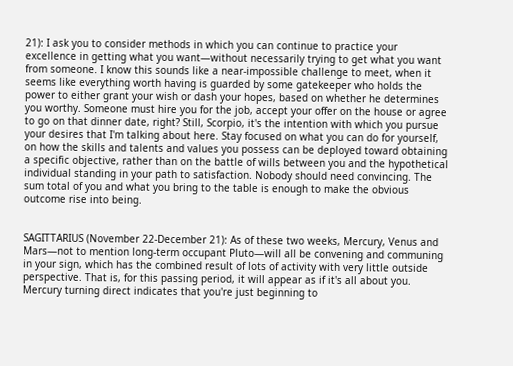21): I ask you to consider methods in which you can continue to practice your excellence in getting what you want—without necessarily trying to get what you want from someone. I know this sounds like a near-impossible challenge to meet, when it seems like everything worth having is guarded by some gatekeeper who holds the power to either grant your wish or dash your hopes, based on whether he determines you worthy. Someone must hire you for the job, accept your offer on the house or agree to go on that dinner date, right? Still, Scorpio, it's the intention with which you pursue your desires that I'm talking about here. Stay focused on what you can do for yourself, on how the skills and talents and values you possess can be deployed toward obtaining a specific objective, rather than on the battle of wills between you and the hypothetical individual standing in your path to satisfaction. Nobody should need convincing. The sum total of you and what you bring to the table is enough to make the obvious outcome rise into being.


SAGITTARIUS (November 22-December 21): As of these two weeks, Mercury, Venus and Mars—not to mention long-term occupant Pluto—will all be convening and communing in your sign, which has the combined result of lots of activity with very little outside perspective. That is, for this passing period, it will appear as if it's all about you. Mercury turning direct indicates that you're just beginning to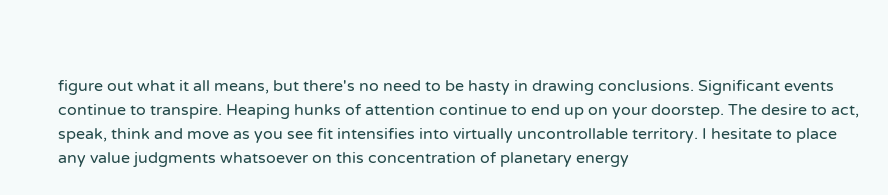figure out what it all means, but there's no need to be hasty in drawing conclusions. Significant events continue to transpire. Heaping hunks of attention continue to end up on your doorstep. The desire to act, speak, think and move as you see fit intensifies into virtually uncontrollable territory. I hesitate to place any value judgments whatsoever on this concentration of planetary energy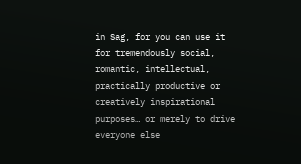in Sag, for you can use it for tremendously social, romantic, intellectual, practically productive or creatively inspirational purposes… or merely to drive everyone else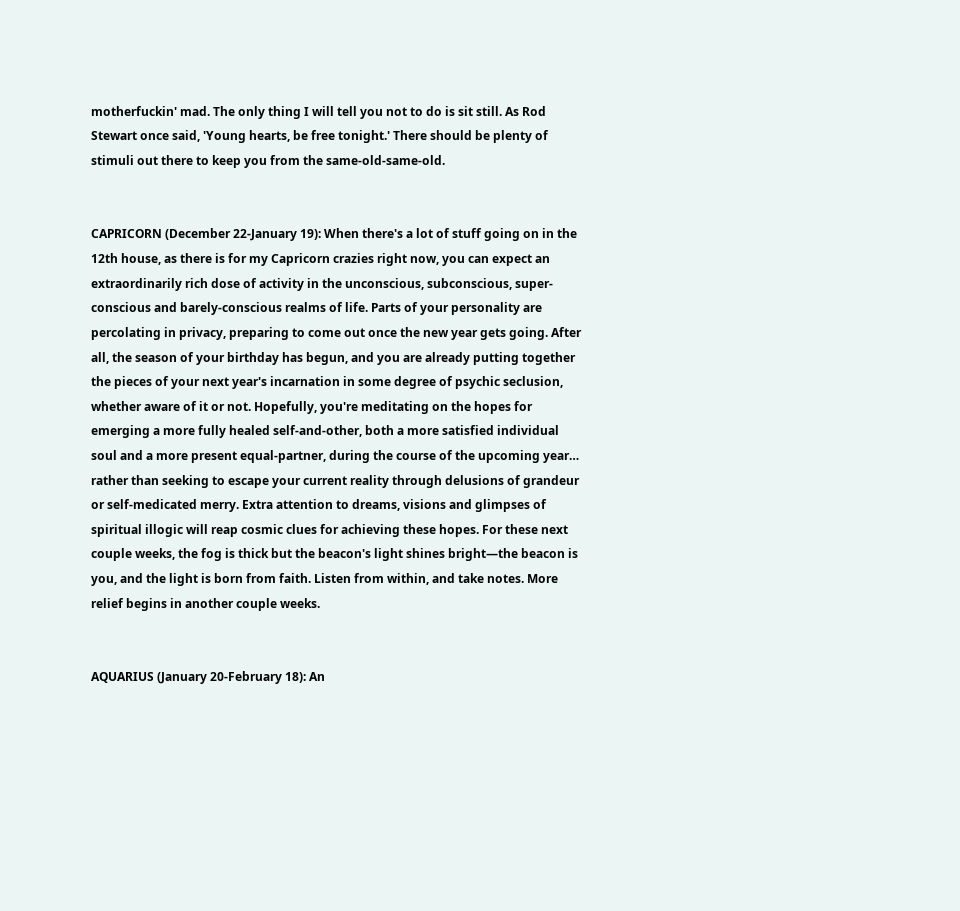motherfuckin' mad. The only thing I will tell you not to do is sit still. As Rod Stewart once said, 'Young hearts, be free tonight.' There should be plenty of stimuli out there to keep you from the same-old-same-old.


CAPRICORN (December 22-January 19): When there's a lot of stuff going on in the 12th house, as there is for my Capricorn crazies right now, you can expect an extraordinarily rich dose of activity in the unconscious, subconscious, super-conscious and barely-conscious realms of life. Parts of your personality are percolating in privacy, preparing to come out once the new year gets going. After all, the season of your birthday has begun, and you are already putting together the pieces of your next year's incarnation in some degree of psychic seclusion, whether aware of it or not. Hopefully, you're meditating on the hopes for emerging a more fully healed self-and-other, both a more satisfied individual soul and a more present equal-partner, during the course of the upcoming year… rather than seeking to escape your current reality through delusions of grandeur or self-medicated merry. Extra attention to dreams, visions and glimpses of spiritual illogic will reap cosmic clues for achieving these hopes. For these next couple weeks, the fog is thick but the beacon's light shines bright—the beacon is you, and the light is born from faith. Listen from within, and take notes. More relief begins in another couple weeks.


AQUARIUS (January 20-February 18): An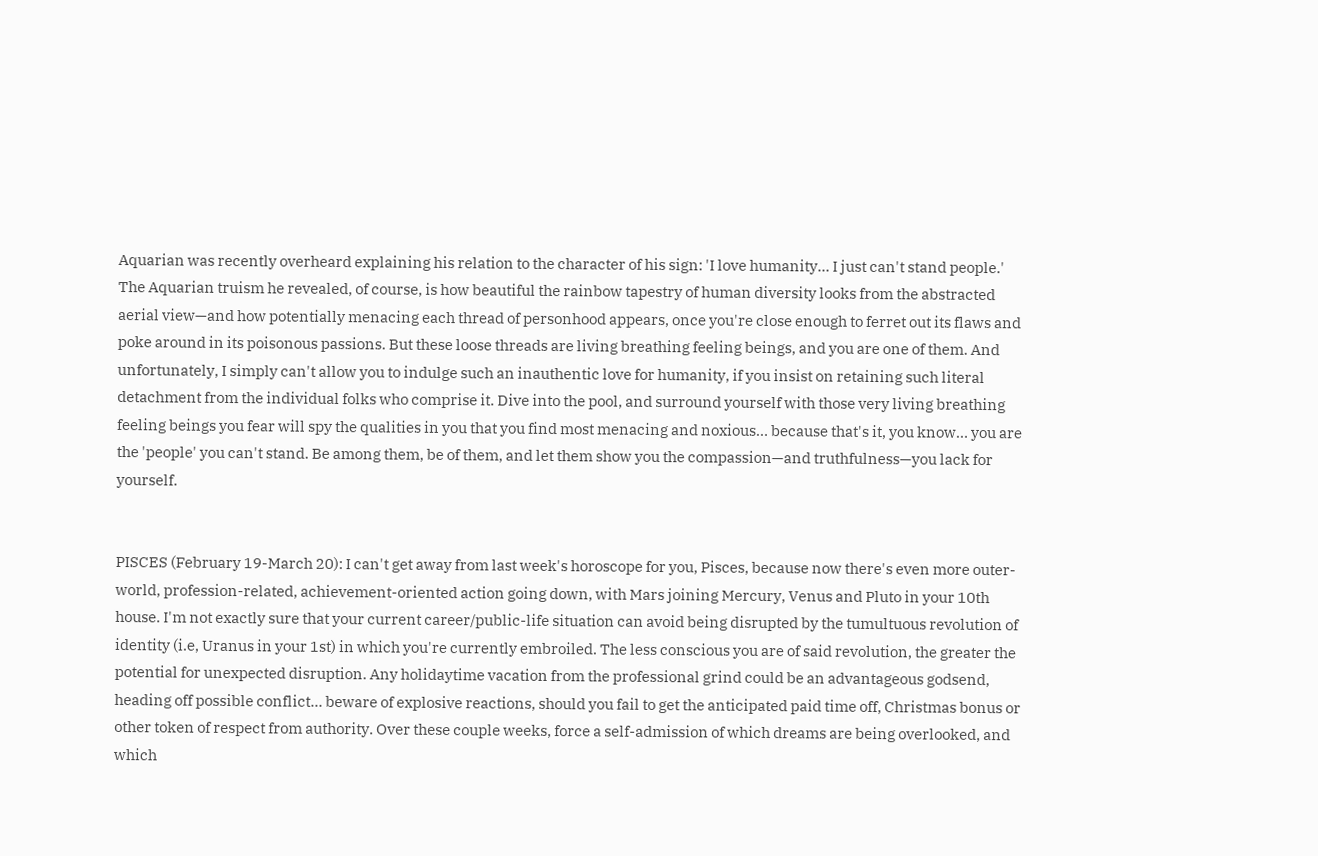Aquarian was recently overheard explaining his relation to the character of his sign: 'I love humanity… I just can't stand people.' The Aquarian truism he revealed, of course, is how beautiful the rainbow tapestry of human diversity looks from the abstracted aerial view—and how potentially menacing each thread of personhood appears, once you're close enough to ferret out its flaws and poke around in its poisonous passions. But these loose threads are living breathing feeling beings, and you are one of them. And unfortunately, I simply can't allow you to indulge such an inauthentic love for humanity, if you insist on retaining such literal detachment from the individual folks who comprise it. Dive into the pool, and surround yourself with those very living breathing feeling beings you fear will spy the qualities in you that you find most menacing and noxious… because that's it, you know… you are the 'people' you can't stand. Be among them, be of them, and let them show you the compassion—and truthfulness—you lack for yourself.


PISCES (February 19-March 20): I can't get away from last week's horoscope for you, Pisces, because now there's even more outer-world, profession-related, achievement-oriented action going down, with Mars joining Mercury, Venus and Pluto in your 10th house. I'm not exactly sure that your current career/public-life situation can avoid being disrupted by the tumultuous revolution of identity (i.e, Uranus in your 1st) in which you're currently embroiled. The less conscious you are of said revolution, the greater the potential for unexpected disruption. Any holidaytime vacation from the professional grind could be an advantageous godsend, heading off possible conflict… beware of explosive reactions, should you fail to get the anticipated paid time off, Christmas bonus or other token of respect from authority. Over these couple weeks, force a self-admission of which dreams are being overlooked, and which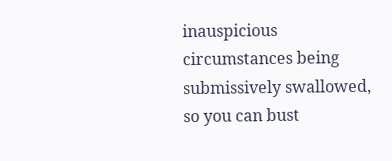inauspicious circumstances being submissively swallowed, so you can bust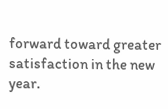forward toward greater satisfaction in the new year.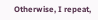Otherwise, I repeat,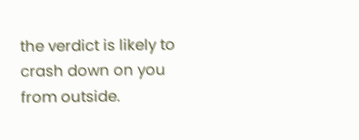the verdict is likely to crash down on you from outside.